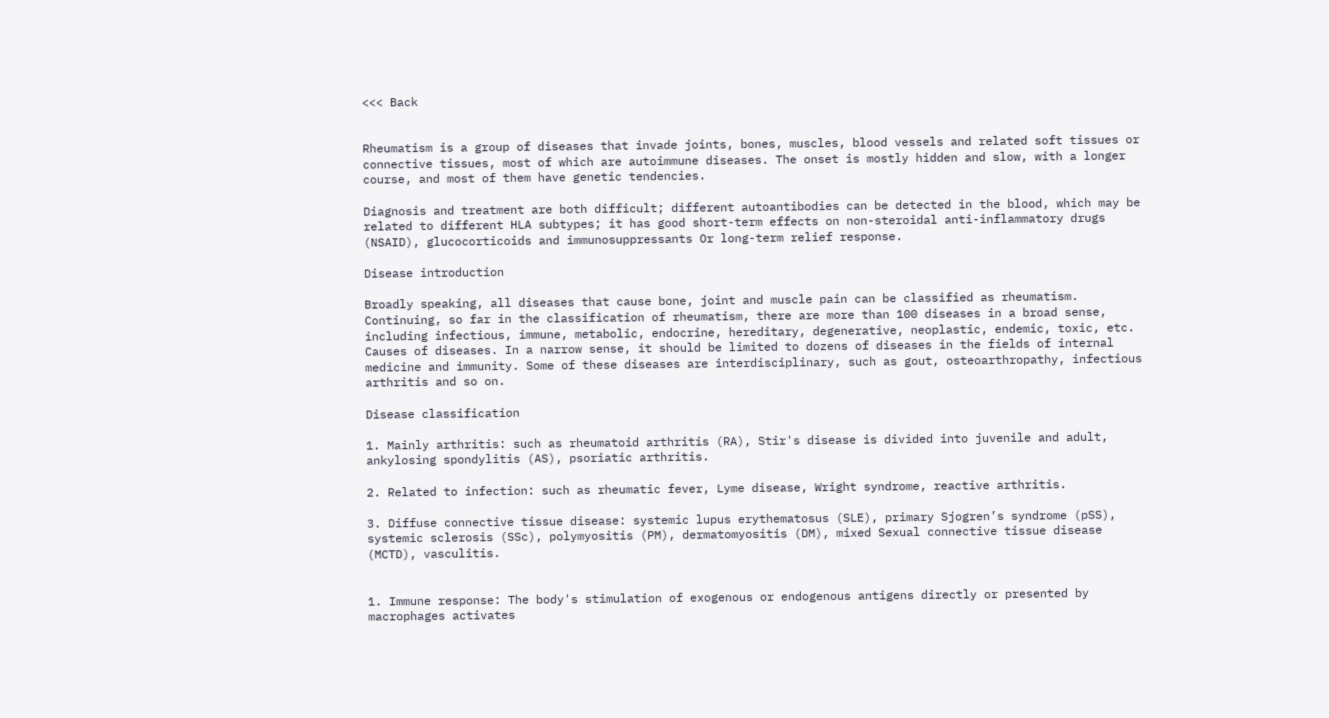<<< Back


Rheumatism is a group of diseases that invade joints, bones, muscles, blood vessels and related soft tissues or connective tissues, most of which are autoimmune diseases. The onset is mostly hidden and slow, with a longer course, and most of them have genetic tendencies.

Diagnosis and treatment are both difficult; different autoantibodies can be detected in the blood, which may be related to different HLA subtypes; it has good short-term effects on non-steroidal anti-inflammatory drugs (NSAID), glucocorticoids and immunosuppressants Or long-term relief response.

Disease introduction

Broadly speaking, all diseases that cause bone, joint and muscle pain can be classified as rheumatism. Continuing, so far in the classification of rheumatism, there are more than 100 diseases in a broad sense, including infectious, immune, metabolic, endocrine, hereditary, degenerative, neoplastic, endemic, toxic, etc. Causes of diseases. In a narrow sense, it should be limited to dozens of diseases in the fields of internal medicine and immunity. Some of these diseases are interdisciplinary, such as gout, osteoarthropathy, infectious arthritis and so on.

Disease classification

1. Mainly arthritis: such as rheumatoid arthritis (RA), Stir's disease is divided into juvenile and adult, ankylosing spondylitis (AS), psoriatic arthritis.

2. Related to infection: such as rheumatic fever, Lyme disease, Wright syndrome, reactive arthritis.

3. Diffuse connective tissue disease: systemic lupus erythematosus (SLE), primary Sjogren’s syndrome (pSS), systemic sclerosis (SSc), polymyositis (PM), dermatomyositis (DM), mixed Sexual connective tissue disease (MCTD), vasculitis.


1. Immune response: The body's stimulation of exogenous or endogenous antigens directly or presented by macrophages activates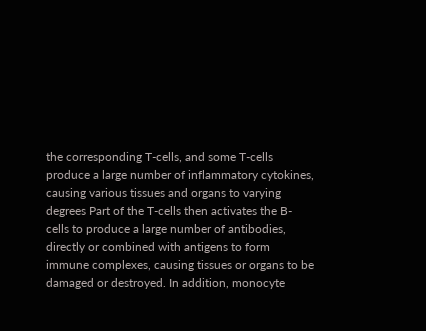the corresponding T-cells, and some T-cells produce a large number of inflammatory cytokines, causing various tissues and organs to varying degrees Part of the T-cells then activates the B-cells to produce a large number of antibodies, directly or combined with antigens to form immune complexes, causing tissues or organs to be damaged or destroyed. In addition, monocyte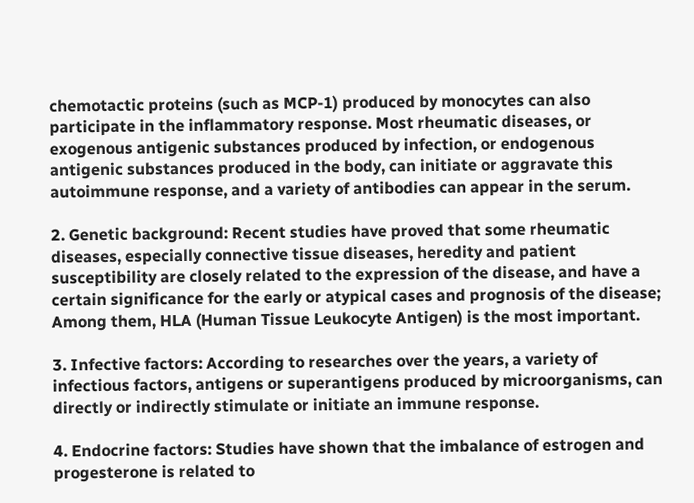chemotactic proteins (such as MCP-1) produced by monocytes can also participate in the inflammatory response. Most rheumatic diseases, or exogenous antigenic substances produced by infection, or endogenous antigenic substances produced in the body, can initiate or aggravate this autoimmune response, and a variety of antibodies can appear in the serum.

2. Genetic background: Recent studies have proved that some rheumatic diseases, especially connective tissue diseases, heredity and patient susceptibility are closely related to the expression of the disease, and have a certain significance for the early or atypical cases and prognosis of the disease; Among them, HLA (Human Tissue Leukocyte Antigen) is the most important.

3. Infective factors: According to researches over the years, a variety of infectious factors, antigens or superantigens produced by microorganisms, can directly or indirectly stimulate or initiate an immune response.

4. Endocrine factors: Studies have shown that the imbalance of estrogen and progesterone is related to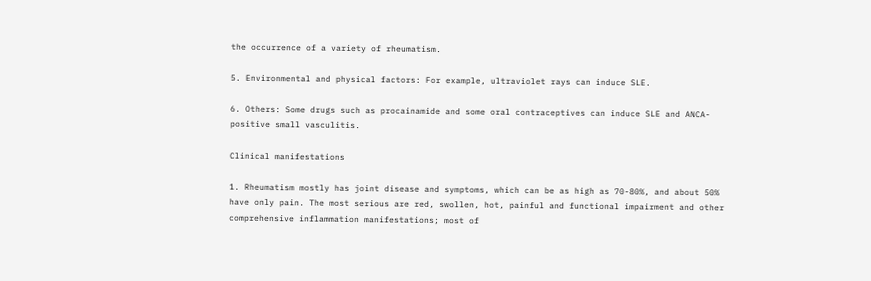the occurrence of a variety of rheumatism.

5. Environmental and physical factors: For example, ultraviolet rays can induce SLE.

6. Others: Some drugs such as procainamide and some oral contraceptives can induce SLE and ANCA-positive small vasculitis.

Clinical manifestations

1. Rheumatism mostly has joint disease and symptoms, which can be as high as 70-80%, and about 50% have only pain. The most serious are red, swollen, hot, painful and functional impairment and other comprehensive inflammation manifestations; most of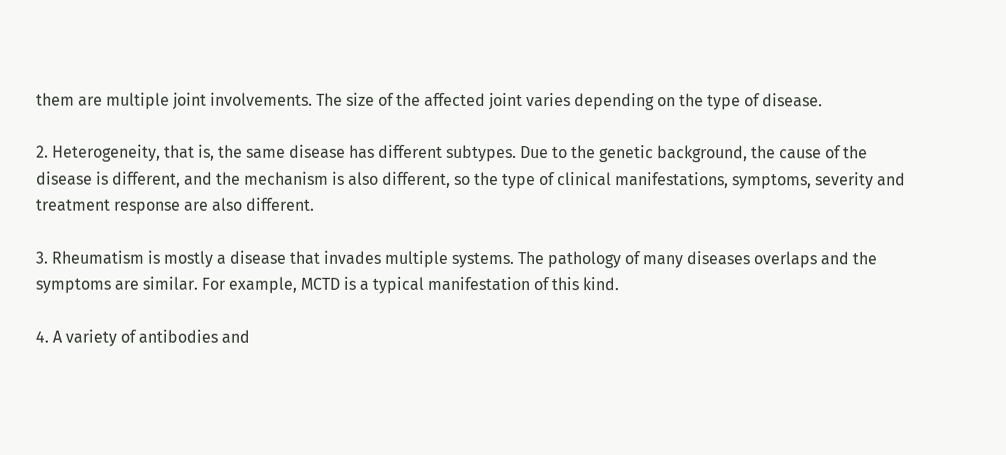them are multiple joint involvements. The size of the affected joint varies depending on the type of disease.

2. Heterogeneity, that is, the same disease has different subtypes. Due to the genetic background, the cause of the disease is different, and the mechanism is also different, so the type of clinical manifestations, symptoms, severity and treatment response are also different.

3. Rheumatism is mostly a disease that invades multiple systems. The pathology of many diseases overlaps and the symptoms are similar. For example, MCTD is a typical manifestation of this kind.

4. A variety of antibodies and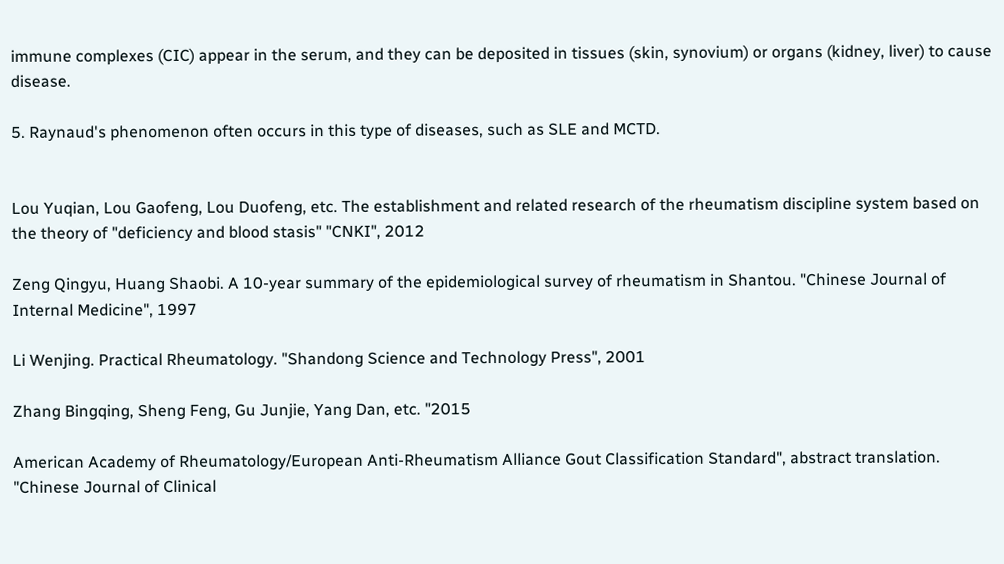immune complexes (CIC) appear in the serum, and they can be deposited in tissues (skin, synovium) or organs (kidney, liver) to cause disease.

5. Raynaud's phenomenon often occurs in this type of diseases, such as SLE and MCTD.


Lou Yuqian, Lou Gaofeng, Lou Duofeng, etc. The establishment and related research of the rheumatism discipline system based on the theory of "deficiency and blood stasis" "CNKI", 2012

Zeng Qingyu, Huang Shaobi. A 10-year summary of the epidemiological survey of rheumatism in Shantou. "Chinese Journal of Internal Medicine", 1997

Li Wenjing. Practical Rheumatology. "Shandong Science and Technology Press", 2001

Zhang Bingqing, Sheng Feng, Gu Junjie, Yang Dan, etc. "2015

American Academy of Rheumatology/European Anti-Rheumatism Alliance Gout Classification Standard", abstract translation. "Chinese Journal of Clinical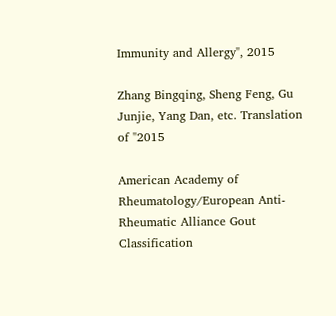Immunity and Allergy", 2015

Zhang Bingqing, Sheng Feng, Gu Junjie, Yang Dan, etc. Translation of "2015

American Academy of Rheumatology/European Anti-Rheumatic Alliance Gout Classification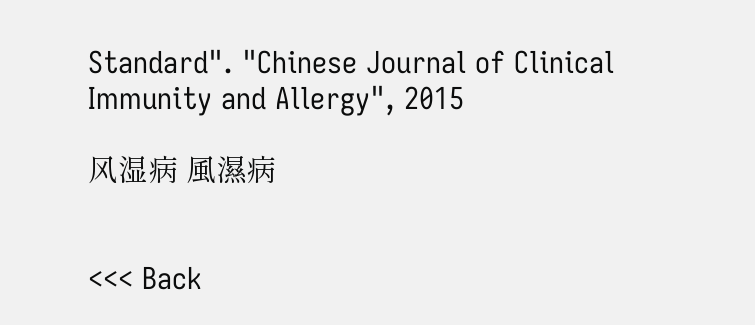Standard". "Chinese Journal of Clinical Immunity and Allergy", 2015

风湿病 風濕病


<<< Back